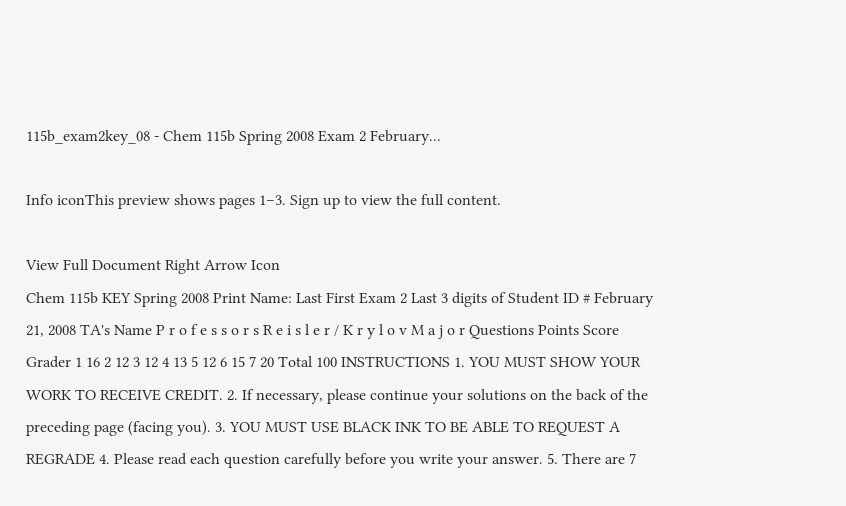115b_exam2key_08 - Chem 115b Spring 2008 Exam 2 February...

Info iconThis preview shows pages 1–3. Sign up to view the full content.

View Full Document Right Arrow Icon
Chem 115b KEY Spring 2008 Print Name: Last First Exam 2 Last 3 digits of Student ID # February 21, 2008 TA's Name P r o f e s s o r s R e i s l e r / K r y l o v M a j o r Questions Points Score Grader 1 16 2 12 3 12 4 13 5 12 6 15 7 20 Total 100 INSTRUCTIONS 1. YOU MUST SHOW YOUR WORK TO RECEIVE CREDIT. 2. If necessary, please continue your solutions on the back of the preceding page (facing you). 3. YOU MUST USE BLACK INK TO BE ABLE TO REQUEST A REGRADE 4. Please read each question carefully before you write your answer. 5. There are 7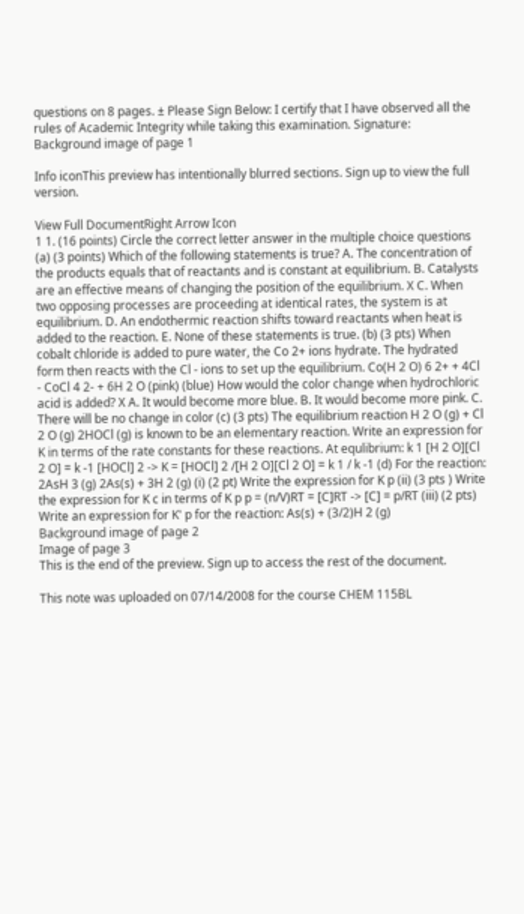questions on 8 pages. ± Please Sign Below: I certify that I have observed all the rules of Academic Integrity while taking this examination. Signature:
Background image of page 1

Info iconThis preview has intentionally blurred sections. Sign up to view the full version.

View Full DocumentRight Arrow Icon
1 1. (16 points) Circle the correct letter answer in the multiple choice questions (a) (3 points) Which of the following statements is true? A. The concentration of the products equals that of reactants and is constant at equilibrium. B. Catalysts are an effective means of changing the position of the equilibrium. X C. When two opposing processes are proceeding at identical rates, the system is at equilibrium. D. An endothermic reaction shifts toward reactants when heat is added to the reaction. E. None of these statements is true. (b) (3 pts) When cobalt chloride is added to pure water, the Co 2+ ions hydrate. The hydrated form then reacts with the Cl - ions to set up the equilibrium. Co(H 2 O) 6 2+ + 4Cl - CoCl 4 2- + 6H 2 O (pink) (blue) How would the color change when hydrochloric acid is added? X A. It would become more blue. B. It would become more pink. C. There will be no change in color (c) (3 pts) The equilibrium reaction H 2 O (g) + Cl 2 O (g) 2HOCl (g) is known to be an elementary reaction. Write an expression for K in terms of the rate constants for these reactions. At equlibrium: k 1 [H 2 O][Cl 2 O] = k -1 [HOCl] 2 -> K = [HOCl] 2 /[H 2 O][Cl 2 O] = k 1 / k -1 (d) For the reaction: 2AsH 3 (g) 2As(s) + 3H 2 (g) (i) (2 pt) Write the expression for K p (ii) (3 pts ) Write the expression for K c in terms of K p p = (n/V)RT = [C]RT -> [C] = p/RT (iii) (2 pts) Write an expression for K' p for the reaction: As(s) + (3/2)H 2 (g)
Background image of page 2
Image of page 3
This is the end of the preview. Sign up to access the rest of the document.

This note was uploaded on 07/14/2008 for the course CHEM 115BL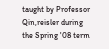taught by Professor Qin,reisler during the Spring '08 term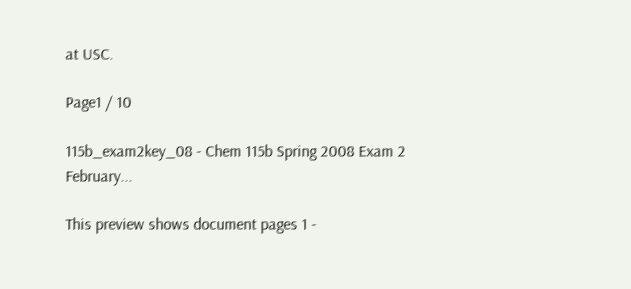at USC.

Page1 / 10

115b_exam2key_08 - Chem 115b Spring 2008 Exam 2 February...

This preview shows document pages 1 -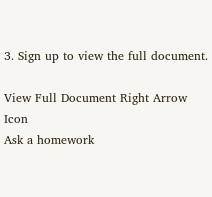3. Sign up to view the full document.

View Full Document Right Arrow Icon
Ask a homework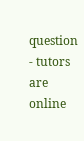question - tutors are online